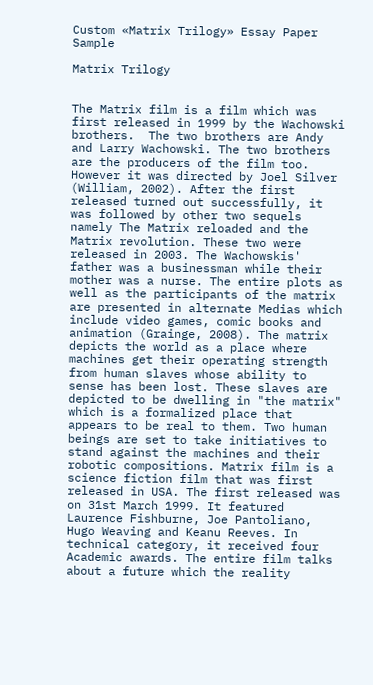Custom «Matrix Trilogy» Essay Paper Sample

Matrix Trilogy


The Matrix film is a film which was first released in 1999 by the Wachowski brothers.  The two brothers are Andy and Larry Wachowski. The two brothers are the producers of the film too. However it was directed by Joel Silver (William, 2002). After the first released turned out successfully, it was followed by other two sequels namely The Matrix reloaded and the Matrix revolution. These two were released in 2003. The Wachowskis' father was a businessman while their mother was a nurse. The entire plots as well as the participants of the matrix are presented in alternate Medias which include video games, comic books and animation (Grainge, 2008). The matrix depicts the world as a place where machines get their operating strength from human slaves whose ability to sense has been lost. These slaves are depicted to be dwelling in "the matrix" which is a formalized place that appears to be real to them. Two human beings are set to take initiatives to stand against the machines and their robotic compositions. Matrix film is a science fiction film that was first released in USA. The first released was on 31st March 1999. It featured Laurence Fishburne, Joe Pantoliano, Hugo Weaving and Keanu Reeves. In technical category, it received four Academic awards. The entire film talks about a future which the reality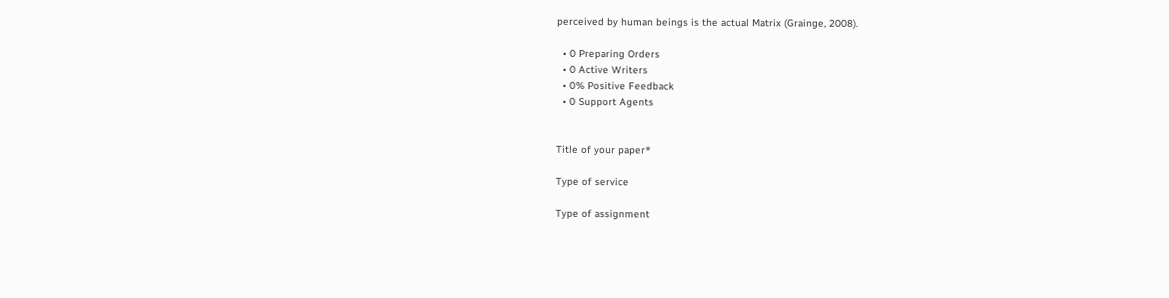perceived by human beings is the actual Matrix (Grainge, 2008).

  • 0 Preparing Orders
  • 0 Active Writers
  • 0% Positive Feedback
  • 0 Support Agents


Title of your paper*

Type of service

Type of assignment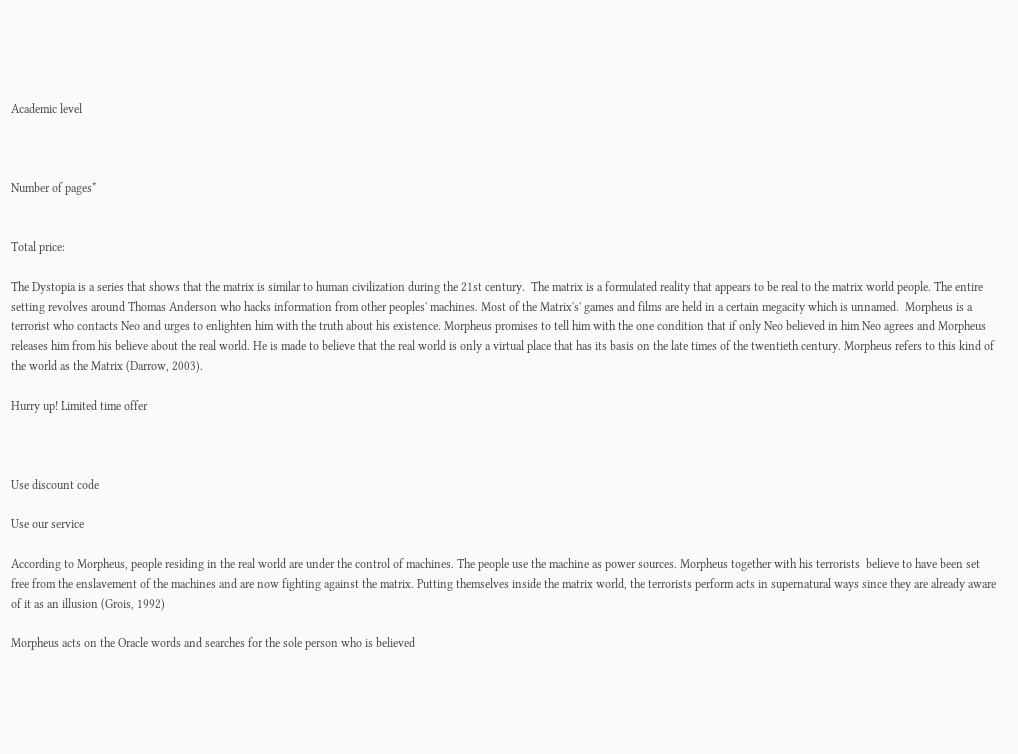Academic level



Number of pages*


Total price:

The Dystopia is a series that shows that the matrix is similar to human civilization during the 21st century.  The matrix is a formulated reality that appears to be real to the matrix world people. The entire setting revolves around Thomas Anderson who hacks information from other peoples' machines. Most of the Matrix's' games and films are held in a certain megacity which is unnamed.  Morpheus is a terrorist who contacts Neo and urges to enlighten him with the truth about his existence. Morpheus promises to tell him with the one condition that if only Neo believed in him Neo agrees and Morpheus releases him from his believe about the real world. He is made to believe that the real world is only a virtual place that has its basis on the late times of the twentieth century. Morpheus refers to this kind of the world as the Matrix (Darrow, 2003).

Hurry up! Limited time offer



Use discount code

Use our service

According to Morpheus, people residing in the real world are under the control of machines. The people use the machine as power sources. Morpheus together with his terrorists  believe to have been set free from the enslavement of the machines and are now fighting against the matrix. Putting themselves inside the matrix world, the terrorists perform acts in supernatural ways since they are already aware of it as an illusion (Grois, 1992)

Morpheus acts on the Oracle words and searches for the sole person who is believed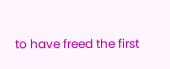to have freed the first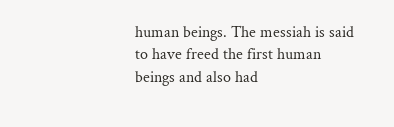human beings. The messiah is said to have freed the first human beings and also had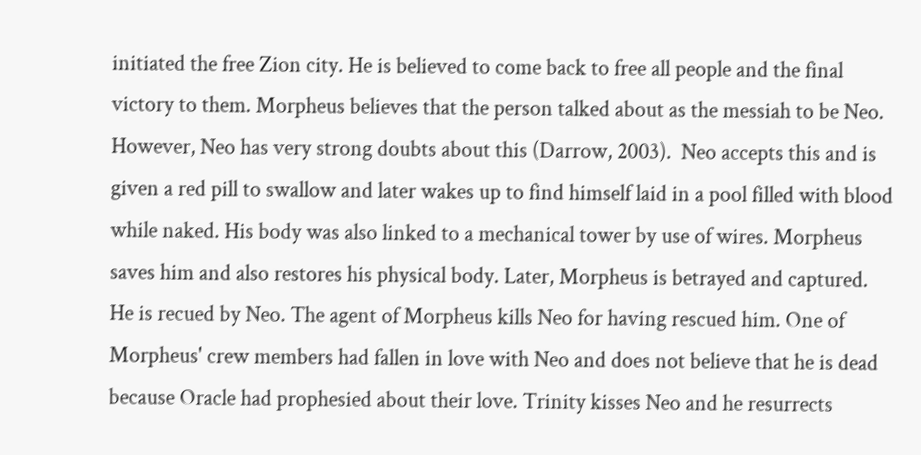initiated the free Zion city. He is believed to come back to free all people and the final victory to them. Morpheus believes that the person talked about as the messiah to be Neo. However, Neo has very strong doubts about this (Darrow, 2003).  Neo accepts this and is given a red pill to swallow and later wakes up to find himself laid in a pool filled with blood while naked. His body was also linked to a mechanical tower by use of wires. Morpheus saves him and also restores his physical body. Later, Morpheus is betrayed and captured. He is recued by Neo. The agent of Morpheus kills Neo for having rescued him. One of Morpheus' crew members had fallen in love with Neo and does not believe that he is dead because Oracle had prophesied about their love. Trinity kisses Neo and he resurrects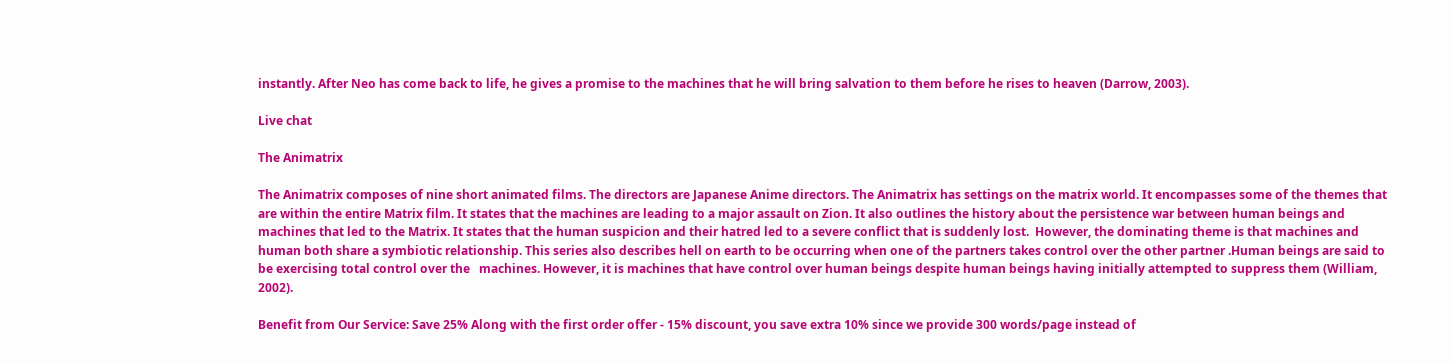instantly. After Neo has come back to life, he gives a promise to the machines that he will bring salvation to them before he rises to heaven (Darrow, 2003).

Live chat

The Animatrix

The Animatrix composes of nine short animated films. The directors are Japanese Anime directors. The Animatrix has settings on the matrix world. It encompasses some of the themes that are within the entire Matrix film. It states that the machines are leading to a major assault on Zion. It also outlines the history about the persistence war between human beings and machines that led to the Matrix. It states that the human suspicion and their hatred led to a severe conflict that is suddenly lost.  However, the dominating theme is that machines and human both share a symbiotic relationship. This series also describes hell on earth to be occurring when one of the partners takes control over the other partner .Human beings are said to be exercising total control over the   machines. However, it is machines that have control over human beings despite human beings having initially attempted to suppress them (William, 2002).

Benefit from Our Service: Save 25% Along with the first order offer - 15% discount, you save extra 10% since we provide 300 words/page instead of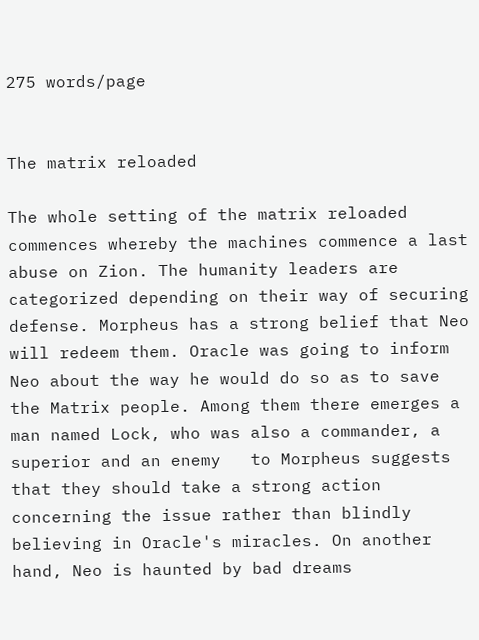275 words/page


The matrix reloaded

The whole setting of the matrix reloaded commences whereby the machines commence a last abuse on Zion. The humanity leaders are categorized depending on their way of securing defense. Morpheus has a strong belief that Neo will redeem them. Oracle was going to inform Neo about the way he would do so as to save the Matrix people. Among them there emerges a man named Lock, who was also a commander, a superior and an enemy   to Morpheus suggests that they should take a strong action concerning the issue rather than blindly believing in Oracle's miracles. On another hand, Neo is haunted by bad dreams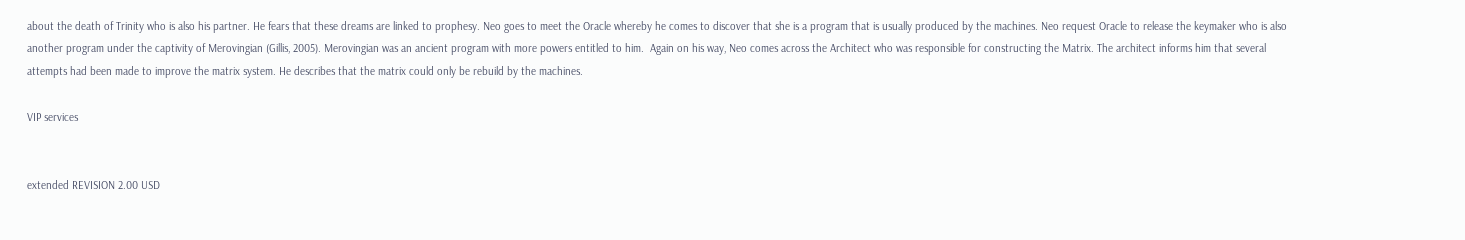about the death of Trinity who is also his partner. He fears that these dreams are linked to prophesy. Neo goes to meet the Oracle whereby he comes to discover that she is a program that is usually produced by the machines. Neo request Oracle to release the keymaker who is also another program under the captivity of Merovingian (Gillis, 2005). Merovingian was an ancient program with more powers entitled to him.  Again on his way, Neo comes across the Architect who was responsible for constructing the Matrix. The architect informs him that several attempts had been made to improve the matrix system. He describes that the matrix could only be rebuild by the machines.

VIP services


extended REVISION 2.00 USD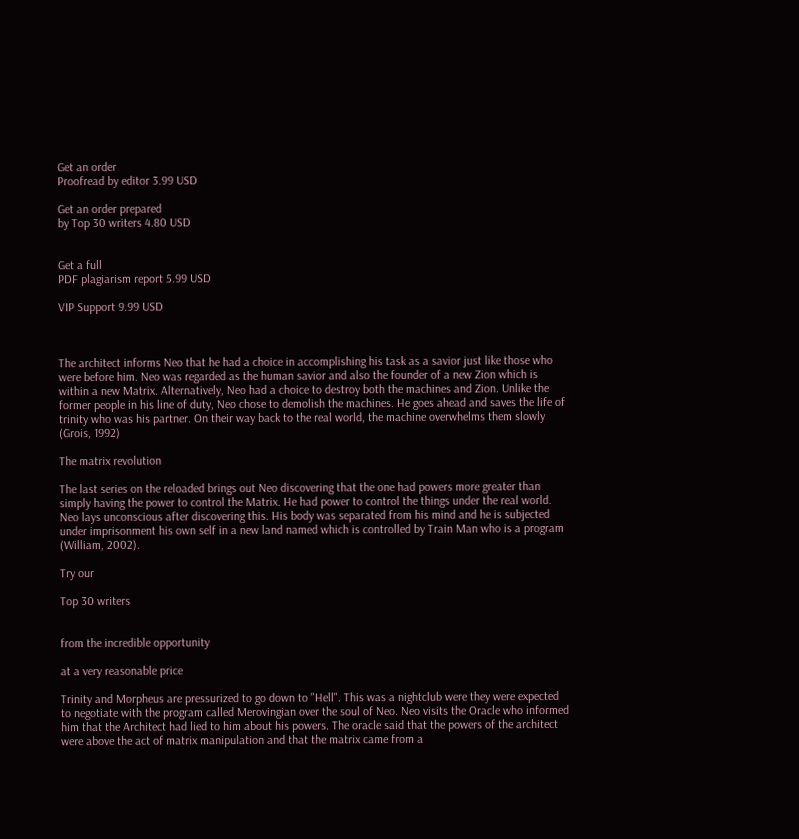Get an order
Proofread by editor 3.99 USD

Get an order prepared
by Top 30 writers 4.80 USD


Get a full
PDF plagiarism report 5.99 USD

VIP Support 9.99 USD



The architect informs Neo that he had a choice in accomplishing his task as a savior just like those who were before him. Neo was regarded as the human savior and also the founder of a new Zion which is within a new Matrix. Alternatively, Neo had a choice to destroy both the machines and Zion. Unlike the former people in his line of duty, Neo chose to demolish the machines. He goes ahead and saves the life of trinity who was his partner. On their way back to the real world, the machine overwhelms them slowly (Grois, 1992)

The matrix revolution

The last series on the reloaded brings out Neo discovering that the one had powers more greater than simply having the power to control the Matrix. He had power to control the things under the real world.  Neo lays unconscious after discovering this. His body was separated from his mind and he is subjected under imprisonment his own self in a new land named which is controlled by Train Man who is a program (William, 2002).

Try our

Top 30 writers


from the incredible opportunity

at a very reasonable price

Trinity and Morpheus are pressurized to go down to "Hell". This was a nightclub were they were expected to negotiate with the program called Merovingian over the soul of Neo. Neo visits the Oracle who informed him that the Architect had lied to him about his powers. The oracle said that the powers of the architect were above the act of matrix manipulation and that the matrix came from a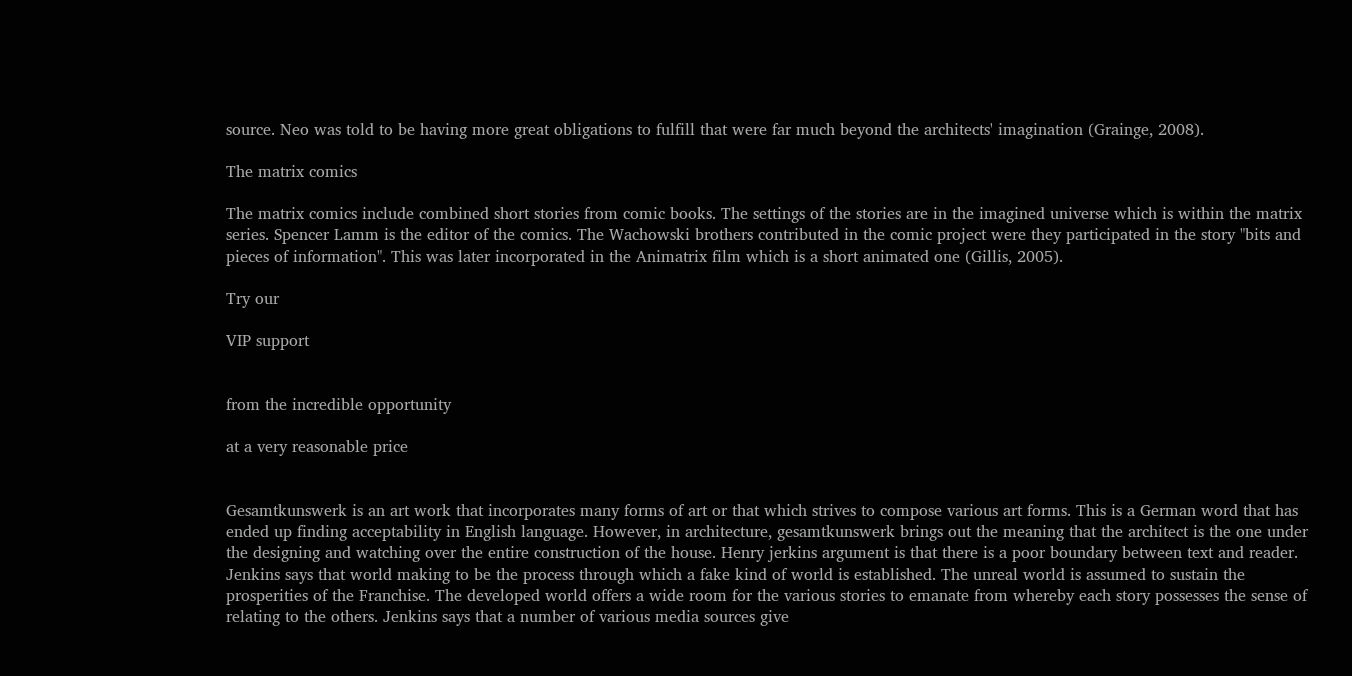source. Neo was told to be having more great obligations to fulfill that were far much beyond the architects' imagination (Grainge, 2008).

The matrix comics

The matrix comics include combined short stories from comic books. The settings of the stories are in the imagined universe which is within the matrix series. Spencer Lamm is the editor of the comics. The Wachowski brothers contributed in the comic project were they participated in the story "bits and pieces of information". This was later incorporated in the Animatrix film which is a short animated one (Gillis, 2005).

Try our

VIP support


from the incredible opportunity

at a very reasonable price


Gesamtkunswerk is an art work that incorporates many forms of art or that which strives to compose various art forms. This is a German word that has ended up finding acceptability in English language. However, in architecture, gesamtkunswerk brings out the meaning that the architect is the one under the designing and watching over the entire construction of the house. Henry jerkins argument is that there is a poor boundary between text and reader. Jenkins says that world making to be the process through which a fake kind of world is established. The unreal world is assumed to sustain the prosperities of the Franchise. The developed world offers a wide room for the various stories to emanate from whereby each story possesses the sense of relating to the others. Jenkins says that a number of various media sources give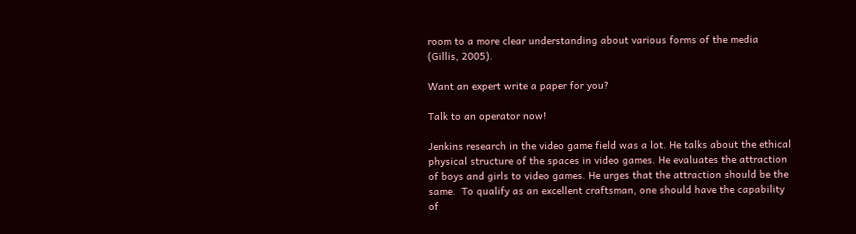room to a more clear understanding about various forms of the media (Gillis, 2005).

Want an expert write a paper for you?

Talk to an operator now!

Jenkins research in the video game field was a lot. He talks about the ethical physical structure of the spaces in video games. He evaluates the attraction of boys and girls to video games. He urges that the attraction should be the same.  To qualify as an excellent craftsman, one should have the capability of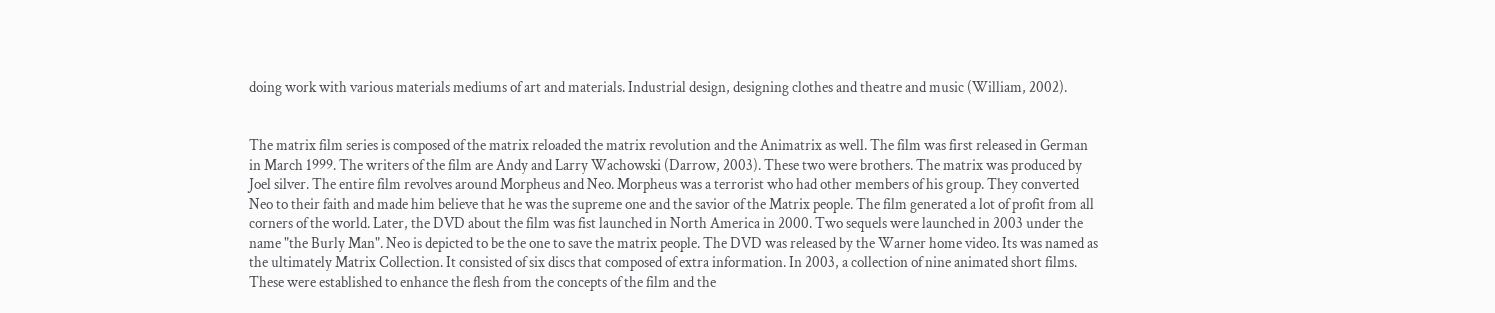doing work with various materials mediums of art and materials. Industrial design, designing clothes and theatre and music (William, 2002).


The matrix film series is composed of the matrix reloaded the matrix revolution and the Animatrix as well. The film was first released in German in March 1999. The writers of the film are Andy and Larry Wachowski (Darrow, 2003). These two were brothers. The matrix was produced by Joel silver. The entire film revolves around Morpheus and Neo. Morpheus was a terrorist who had other members of his group. They converted Neo to their faith and made him believe that he was the supreme one and the savior of the Matrix people. The film generated a lot of profit from all corners of the world. Later, the DVD about the film was fist launched in North America in 2000. Two sequels were launched in 2003 under the name "the Burly Man". Neo is depicted to be the one to save the matrix people. The DVD was released by the Warner home video. Its was named as the ultimately Matrix Collection. It consisted of six discs that composed of extra information. In 2003, a collection of nine animated short films. These were established to enhance the flesh from the concepts of the film and the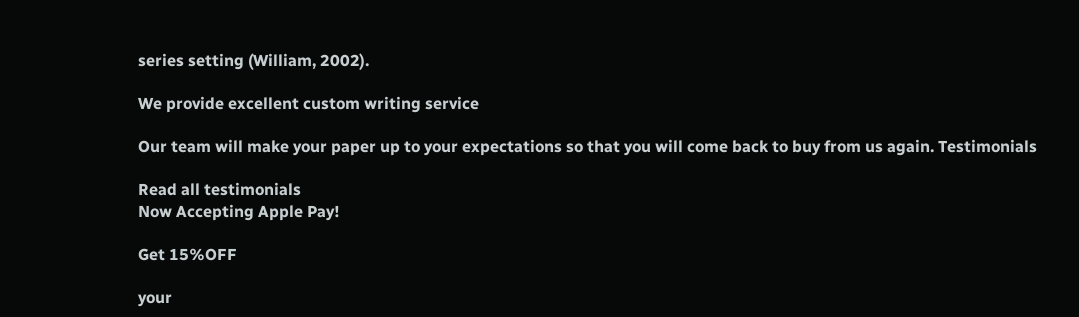series setting (William, 2002).

We provide excellent custom writing service

Our team will make your paper up to your expectations so that you will come back to buy from us again. Testimonials

Read all testimonials
Now Accepting Apple Pay!

Get 15%OFF

your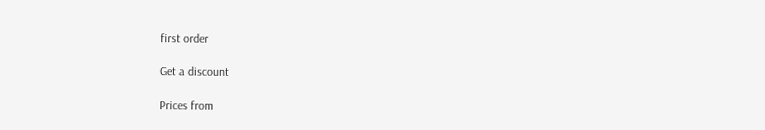first order

Get a discount

Prices from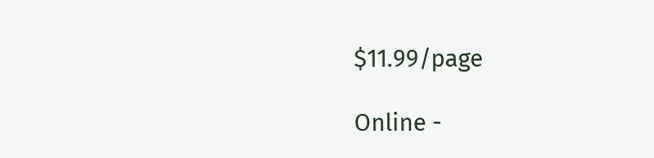$11.99/page

Online -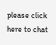please click here to chat